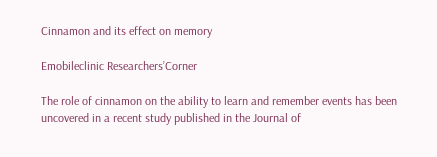Cinnamon and its effect on memory

Emobileclinic Researchers’Corner

The role of cinnamon on the ability to learn and remember events has been uncovered in a recent study published in the Journal of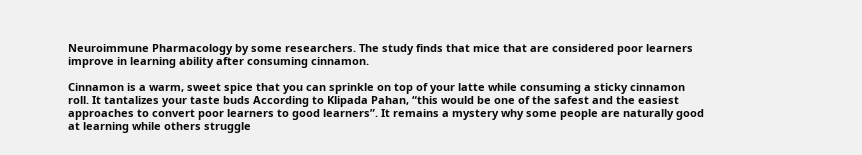Neuroimmune Pharmacology by some researchers. The study finds that mice that are considered poor learners improve in learning ability after consuming cinnamon.

Cinnamon is a warm, sweet spice that you can sprinkle on top of your latte while consuming a sticky cinnamon roll. It tantalizes your taste buds According to Klipada Pahan, “this would be one of the safest and the easiest approaches to convert poor learners to good learners”. It remains a mystery why some people are naturally good at learning while others struggle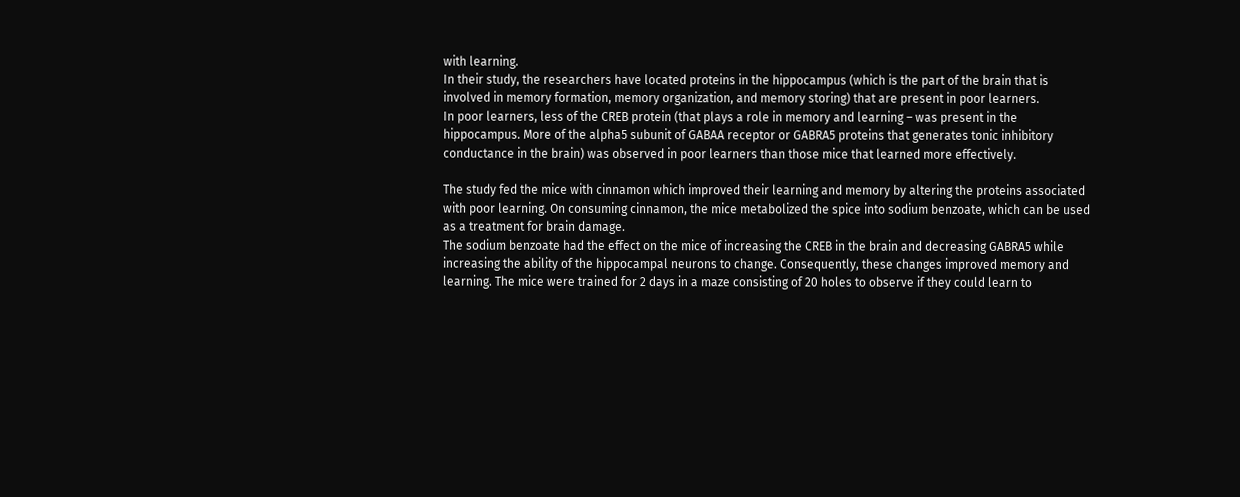with learning.
In their study, the researchers have located proteins in the hippocampus (which is the part of the brain that is involved in memory formation, memory organization, and memory storing) that are present in poor learners.
In poor learners, less of the CREB protein (that plays a role in memory and learning – was present in the hippocampus. More of the alpha5 subunit of GABAA receptor or GABRA5 proteins that generates tonic inhibitory conductance in the brain) was observed in poor learners than those mice that learned more effectively.

The study fed the mice with cinnamon which improved their learning and memory by altering the proteins associated with poor learning. On consuming cinnamon, the mice metabolized the spice into sodium benzoate, which can be used as a treatment for brain damage.
The sodium benzoate had the effect on the mice of increasing the CREB in the brain and decreasing GABRA5 while increasing the ability of the hippocampal neurons to change. Consequently, these changes improved memory and learning. The mice were trained for 2 days in a maze consisting of 20 holes to observe if they could learn to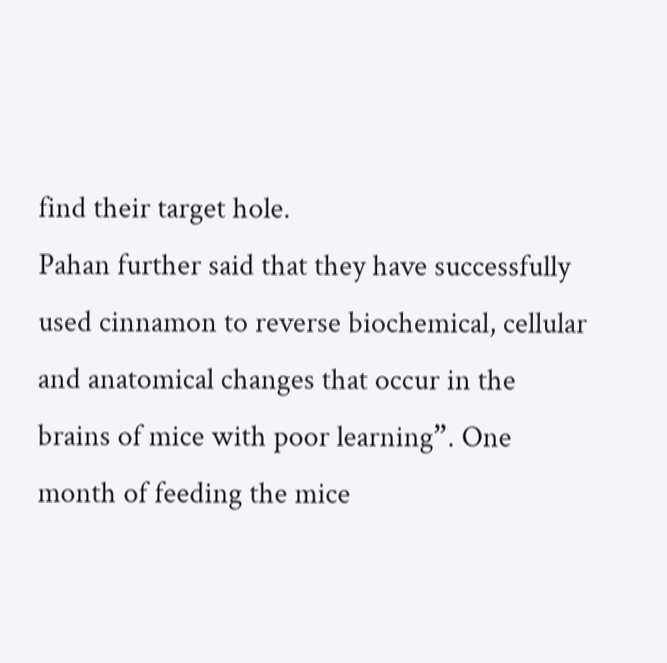find their target hole.
Pahan further said that they have successfully used cinnamon to reverse biochemical, cellular and anatomical changes that occur in the brains of mice with poor learning”. One month of feeding the mice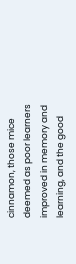cinnamon, those mice deemed as poor learners improved in memory and learning, and the good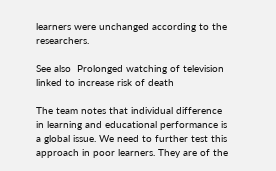learners were unchanged according to the researchers.

See also  Prolonged watching of television linked to increase risk of death

The team notes that individual difference in learning and educational performance is a global issue. We need to further test this approach in poor learners. They are of the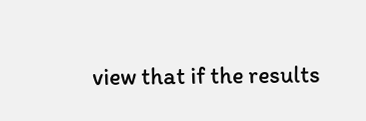view that if the results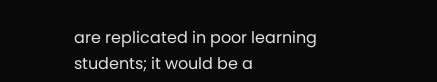are replicated in poor learning students; it would be a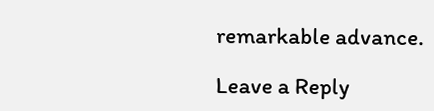remarkable advance.

Leave a Reply